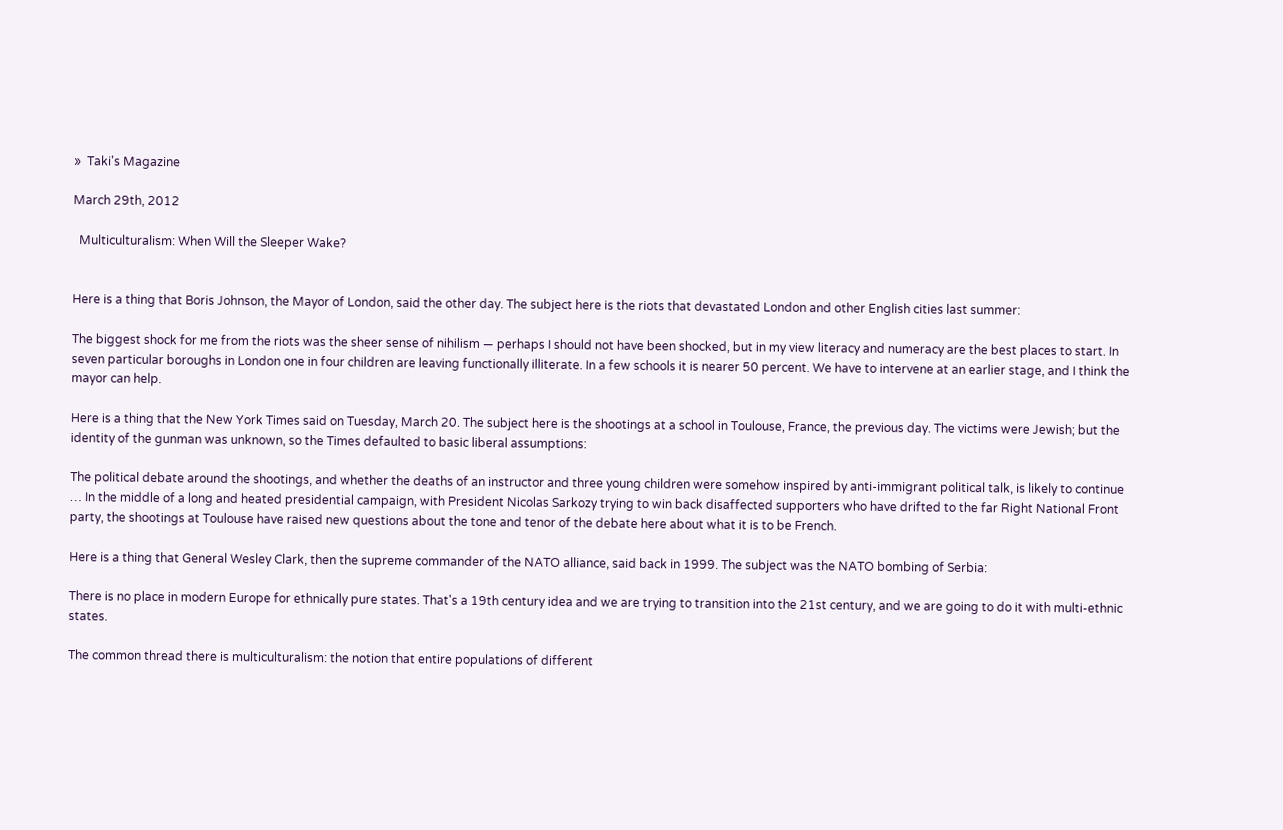»  Taki's Magazine

March 29th, 2012

  Multiculturalism: When Will the Sleeper Wake?


Here is a thing that Boris Johnson, the Mayor of London, said the other day. The subject here is the riots that devastated London and other English cities last summer:

The biggest shock for me from the riots was the sheer sense of nihilism — perhaps I should not have been shocked, but in my view literacy and numeracy are the best places to start. In seven particular boroughs in London one in four children are leaving functionally illiterate. In a few schools it is nearer 50 percent. We have to intervene at an earlier stage, and I think the mayor can help.

Here is a thing that the New York Times said on Tuesday, March 20. The subject here is the shootings at a school in Toulouse, France, the previous day. The victims were Jewish; but the identity of the gunman was unknown, so the Times defaulted to basic liberal assumptions:

The political debate around the shootings, and whether the deaths of an instructor and three young children were somehow inspired by anti-immigrant political talk, is likely to continue … In the middle of a long and heated presidential campaign, with President Nicolas Sarkozy trying to win back disaffected supporters who have drifted to the far Right National Front party, the shootings at Toulouse have raised new questions about the tone and tenor of the debate here about what it is to be French.

Here is a thing that General Wesley Clark, then the supreme commander of the NATO alliance, said back in 1999. The subject was the NATO bombing of Serbia:

There is no place in modern Europe for ethnically pure states. That's a 19th century idea and we are trying to transition into the 21st century, and we are going to do it with multi-ethnic states.

The common thread there is multiculturalism: the notion that entire populations of different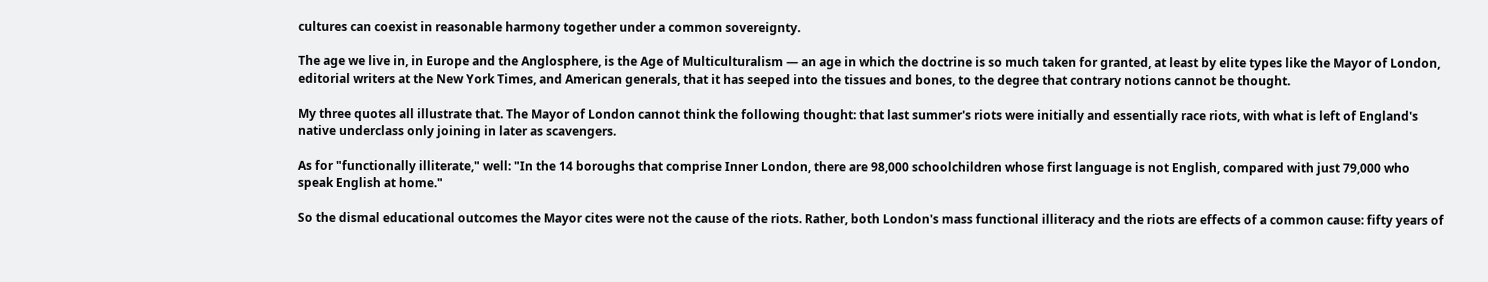cultures can coexist in reasonable harmony together under a common sovereignty.

The age we live in, in Europe and the Anglosphere, is the Age of Multiculturalism — an age in which the doctrine is so much taken for granted, at least by elite types like the Mayor of London, editorial writers at the New York Times, and American generals, that it has seeped into the tissues and bones, to the degree that contrary notions cannot be thought.

My three quotes all illustrate that. The Mayor of London cannot think the following thought: that last summer's riots were initially and essentially race riots, with what is left of England's native underclass only joining in later as scavengers.

As for "functionally illiterate," well: "In the 14 boroughs that comprise Inner London, there are 98,000 schoolchildren whose first language is not English, compared with just 79,000 who speak English at home."

So the dismal educational outcomes the Mayor cites were not the cause of the riots. Rather, both London's mass functional illiteracy and the riots are effects of a common cause: fifty years of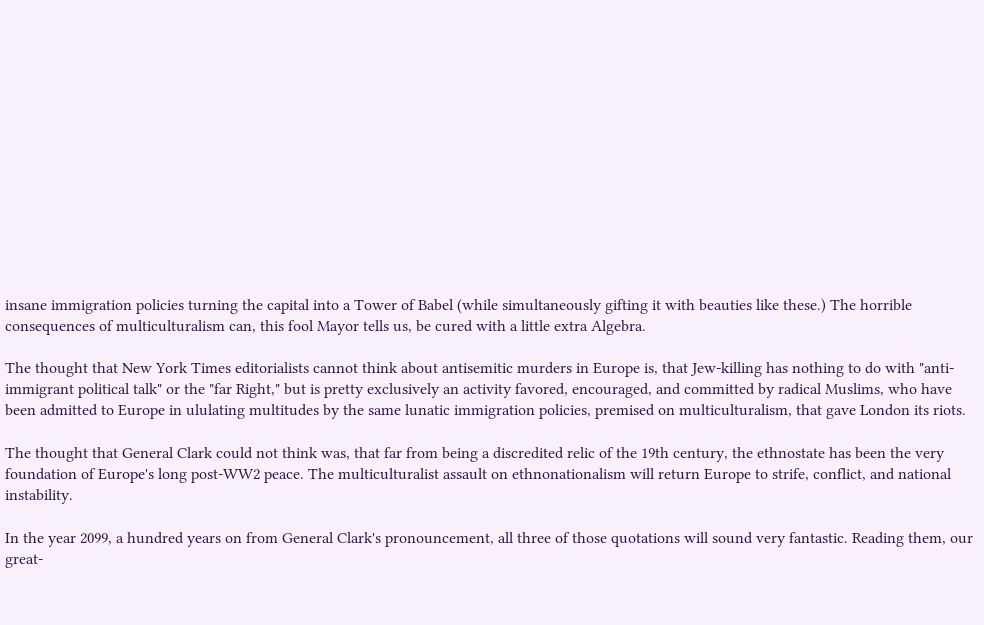insane immigration policies turning the capital into a Tower of Babel (while simultaneously gifting it with beauties like these.) The horrible consequences of multiculturalism can, this fool Mayor tells us, be cured with a little extra Algebra.

The thought that New York Times editorialists cannot think about antisemitic murders in Europe is, that Jew-killing has nothing to do with "anti-immigrant political talk" or the "far Right," but is pretty exclusively an activity favored, encouraged, and committed by radical Muslims, who have been admitted to Europe in ululating multitudes by the same lunatic immigration policies, premised on multiculturalism, that gave London its riots.

The thought that General Clark could not think was, that far from being a discredited relic of the 19th century, the ethnostate has been the very foundation of Europe's long post-WW2 peace. The multiculturalist assault on ethnonationalism will return Europe to strife, conflict, and national instability.

In the year 2099, a hundred years on from General Clark's pronouncement, all three of those quotations will sound very fantastic. Reading them, our great-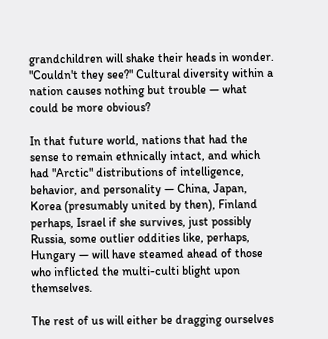grandchildren will shake their heads in wonder. "Couldn't they see?" Cultural diversity within a nation causes nothing but trouble — what could be more obvious?

In that future world, nations that had the sense to remain ethnically intact, and which had "Arctic" distributions of intelligence, behavior, and personality — China, Japan, Korea (presumably united by then), Finland perhaps, Israel if she survives, just possibly Russia, some outlier oddities like, perhaps, Hungary — will have steamed ahead of those who inflicted the multi-culti blight upon themselves.

The rest of us will either be dragging ourselves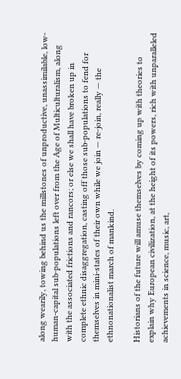along wearily, towing behind us the millstones of unproductive, unassimilable, low-human-capital sub-populations left over from the Age of Multiculturalism, along with the associated frictions and rancors; or else we shall have broken up in complete ethnic disaggregation, casting off those sub-populations to fend for themselves in mini-states of their own while we join — re-join, really — the ethnonationalist march of mankind.

Historians of the future will amuse themselves by coming up with theories to explain why European civilization, at the height of its powers, rich with unparalleled achievements in science, music, art,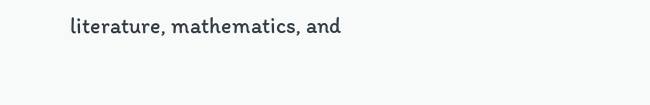literature, mathematics, and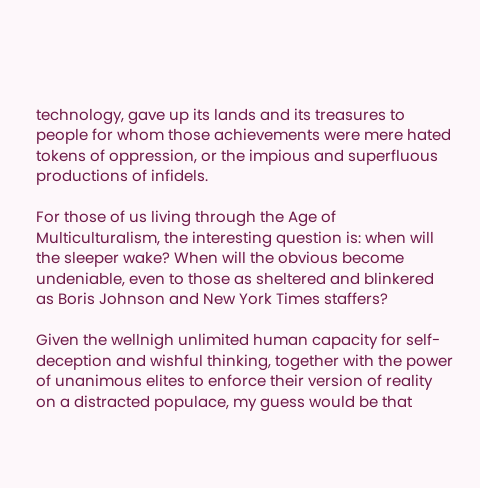technology, gave up its lands and its treasures to people for whom those achievements were mere hated tokens of oppression, or the impious and superfluous productions of infidels.

For those of us living through the Age of Multiculturalism, the interesting question is: when will the sleeper wake? When will the obvious become undeniable, even to those as sheltered and blinkered as Boris Johnson and New York Times staffers?

Given the wellnigh unlimited human capacity for self-deception and wishful thinking, together with the power of unanimous elites to enforce their version of reality on a distracted populace, my guess would be that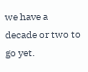we have a decade or two to go yet.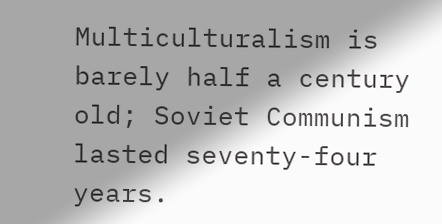Multiculturalism is barely half a century old; Soviet Communism lasted seventy-four years.